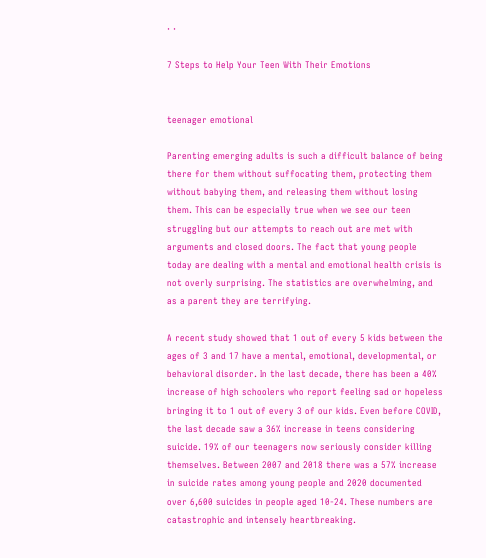· ·

7 Steps to Help Your Teen With Their Emotions


teenager emotional

Parenting emerging adults is such a difficult balance of being there for them without suffocating them, protecting them without babying them, and releasing them without losing them. This can be especially true when we see our teen struggling but our attempts to reach out are met with arguments and closed doors. The fact that young people today are dealing with a mental and emotional health crisis is not overly surprising. The statistics are overwhelming, and as a parent they are terrifying.

A recent study showed that 1 out of every 5 kids between the ages of 3 and 17 have a mental, emotional, developmental, or behavioral disorder. In the last decade, there has been a 40% increase of high schoolers who report feeling sad or hopeless bringing it to 1 out of every 3 of our kids. Even before COVID, the last decade saw a 36% increase in teens considering suicide. 19% of our teenagers now seriously consider killing themselves. Between 2007 and 2018 there was a 57% increase in suicide rates among young people and 2020 documented over 6,600 suicides in people aged 10-24. These numbers are catastrophic and intensely heartbreaking.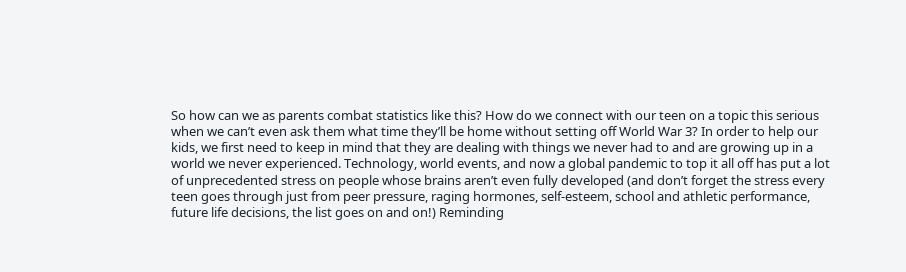So how can we as parents combat statistics like this? How do we connect with our teen on a topic this serious when we can’t even ask them what time they’ll be home without setting off World War 3? In order to help our kids, we first need to keep in mind that they are dealing with things we never had to and are growing up in a world we never experienced. Technology, world events, and now a global pandemic to top it all off has put a lot of unprecedented stress on people whose brains aren’t even fully developed (and don’t forget the stress every teen goes through just from peer pressure, raging hormones, self-esteem, school and athletic performance, future life decisions, the list goes on and on!) Reminding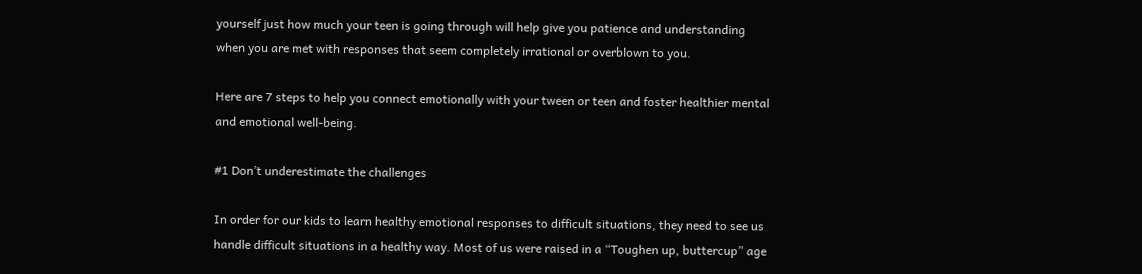yourself just how much your teen is going through will help give you patience and understanding when you are met with responses that seem completely irrational or overblown to you.

Here are 7 steps to help you connect emotionally with your tween or teen and foster healthier mental and emotional well-being.

#1 Don’t underestimate the challenges

In order for our kids to learn healthy emotional responses to difficult situations, they need to see us handle difficult situations in a healthy way. Most of us were raised in a “Toughen up, buttercup” age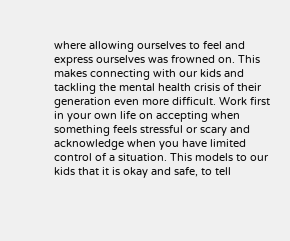where allowing ourselves to feel and express ourselves was frowned on. This makes connecting with our kids and tackling the mental health crisis of their generation even more difficult. Work first in your own life on accepting when something feels stressful or scary and acknowledge when you have limited control of a situation. This models to our kids that it is okay and safe, to tell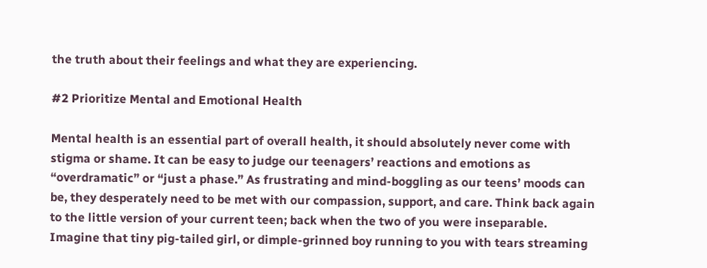the truth about their feelings and what they are experiencing.

#2 Prioritize Mental and Emotional Health

Mental health is an essential part of overall health, it should absolutely never come with stigma or shame. It can be easy to judge our teenagers’ reactions and emotions as “overdramatic” or “just a phase.” As frustrating and mind-boggling as our teens’ moods can be, they desperately need to be met with our compassion, support, and care. Think back again to the little version of your current teen; back when the two of you were inseparable. Imagine that tiny pig-tailed girl, or dimple-grinned boy running to you with tears streaming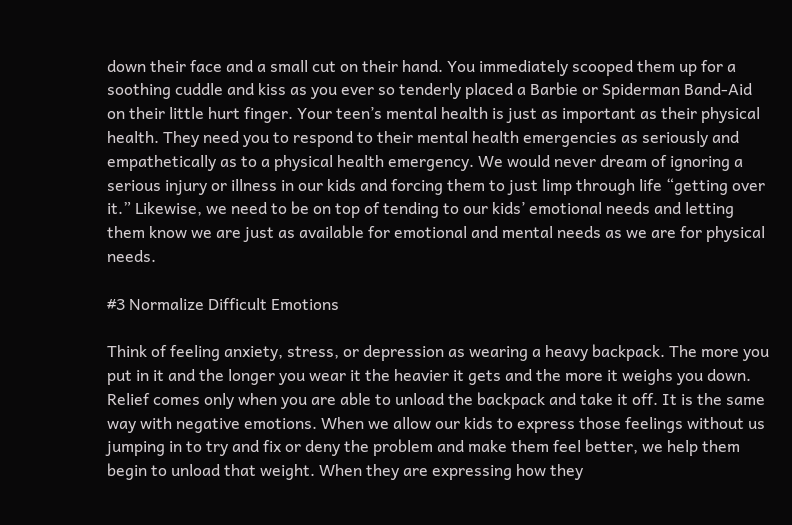down their face and a small cut on their hand. You immediately scooped them up for a soothing cuddle and kiss as you ever so tenderly placed a Barbie or Spiderman Band-Aid on their little hurt finger. Your teen’s mental health is just as important as their physical health. They need you to respond to their mental health emergencies as seriously and empathetically as to a physical health emergency. We would never dream of ignoring a serious injury or illness in our kids and forcing them to just limp through life “getting over it.” Likewise, we need to be on top of tending to our kids’ emotional needs and letting them know we are just as available for emotional and mental needs as we are for physical needs.

#3 Normalize Difficult Emotions

Think of feeling anxiety, stress, or depression as wearing a heavy backpack. The more you put in it and the longer you wear it the heavier it gets and the more it weighs you down. Relief comes only when you are able to unload the backpack and take it off. It is the same way with negative emotions. When we allow our kids to express those feelings without us jumping in to try and fix or deny the problem and make them feel better, we help them begin to unload that weight. When they are expressing how they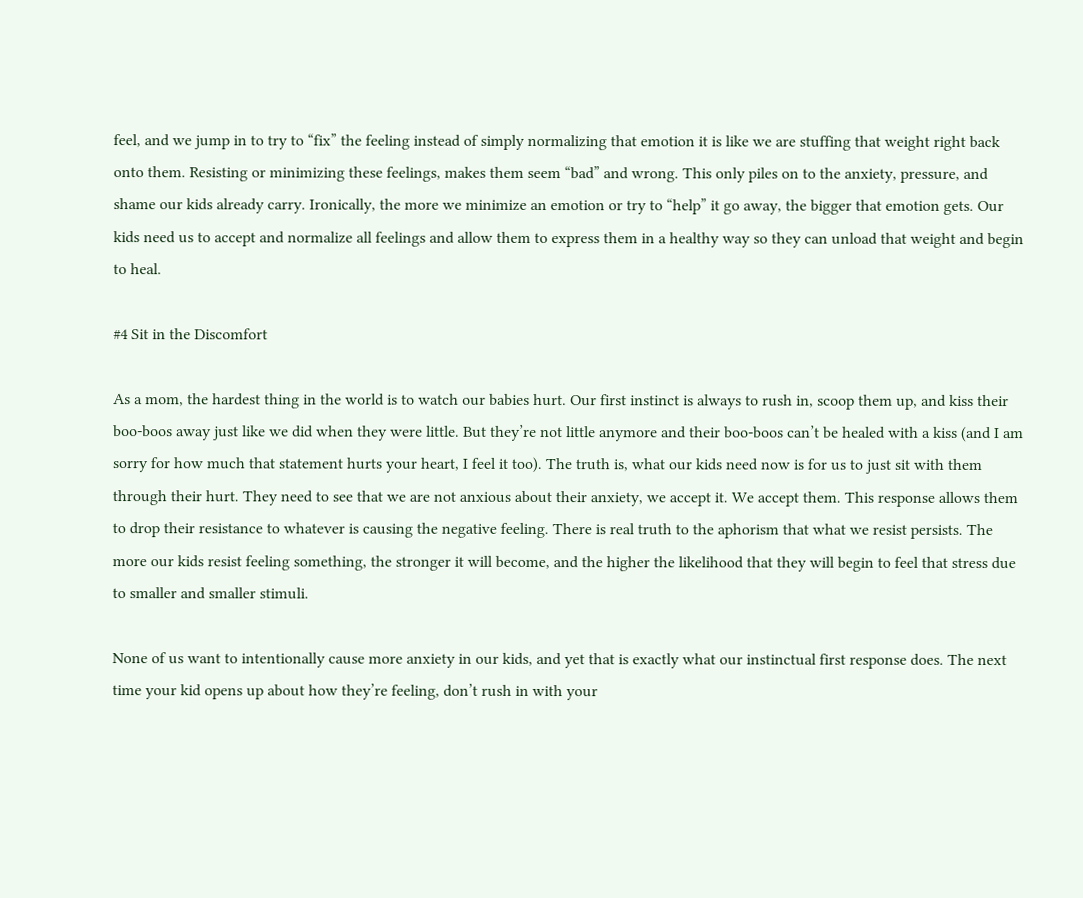feel, and we jump in to try to “fix” the feeling instead of simply normalizing that emotion it is like we are stuffing that weight right back onto them. Resisting or minimizing these feelings, makes them seem “bad” and wrong. This only piles on to the anxiety, pressure, and shame our kids already carry. Ironically, the more we minimize an emotion or try to “help” it go away, the bigger that emotion gets. Our kids need us to accept and normalize all feelings and allow them to express them in a healthy way so they can unload that weight and begin to heal.

#4 Sit in the Discomfort

As a mom, the hardest thing in the world is to watch our babies hurt. Our first instinct is always to rush in, scoop them up, and kiss their boo-boos away just like we did when they were little. But they’re not little anymore and their boo-boos can’t be healed with a kiss (and I am sorry for how much that statement hurts your heart, I feel it too). The truth is, what our kids need now is for us to just sit with them through their hurt. They need to see that we are not anxious about their anxiety, we accept it. We accept them. This response allows them to drop their resistance to whatever is causing the negative feeling. There is real truth to the aphorism that what we resist persists. The more our kids resist feeling something, the stronger it will become, and the higher the likelihood that they will begin to feel that stress due to smaller and smaller stimuli.

None of us want to intentionally cause more anxiety in our kids, and yet that is exactly what our instinctual first response does. The next time your kid opens up about how they’re feeling, don’t rush in with your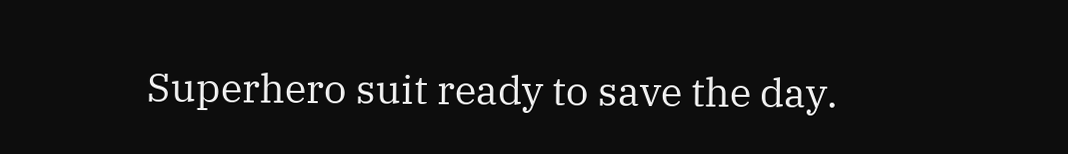Superhero suit ready to save the day.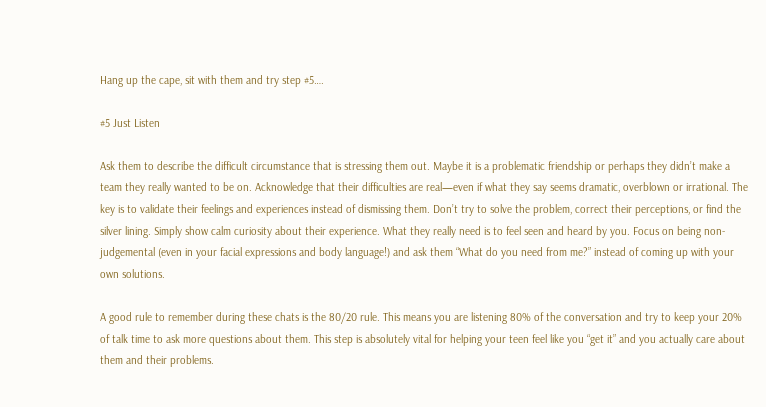Hang up the cape, sit with them and try step #5….

#5 Just Listen

Ask them to describe the difficult circumstance that is stressing them out. Maybe it is a problematic friendship or perhaps they didn’t make a team they really wanted to be on. Acknowledge that their difficulties are real—even if what they say seems dramatic, overblown or irrational. The key is to validate their feelings and experiences instead of dismissing them. Don’t try to solve the problem, correct their perceptions, or find the silver lining. Simply show calm curiosity about their experience. What they really need is to feel seen and heard by you. Focus on being non-judgemental (even in your facial expressions and body language!) and ask them “What do you need from me?” instead of coming up with your own solutions.

A good rule to remember during these chats is the 80/20 rule. This means you are listening 80% of the conversation and try to keep your 20% of talk time to ask more questions about them. This step is absolutely vital for helping your teen feel like you “get it” and you actually care about them and their problems.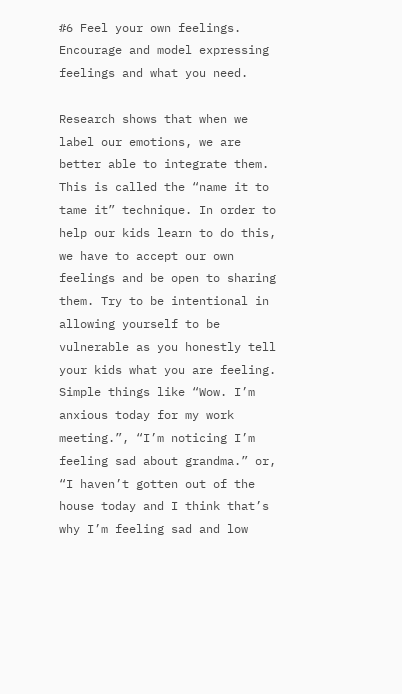#6 Feel your own feelings. Encourage and model expressing feelings and what you need.

Research shows that when we label our emotions, we are better able to integrate them. This is called the “name it to tame it” technique. In order to help our kids learn to do this, we have to accept our own feelings and be open to sharing them. Try to be intentional in allowing yourself to be vulnerable as you honestly tell your kids what you are feeling. Simple things like “Wow. I’m anxious today for my work meeting.”, “I’m noticing I’m feeling sad about grandma.” or, “I haven’t gotten out of the house today and I think that’s why I’m feeling sad and low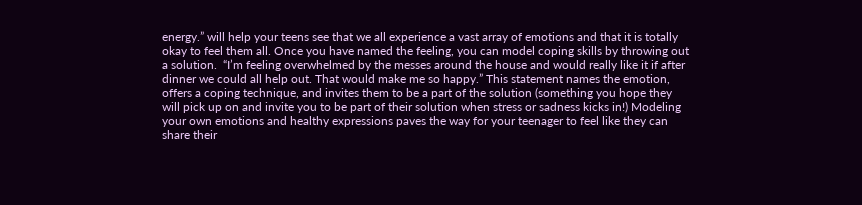energy.” will help your teens see that we all experience a vast array of emotions and that it is totally okay to feel them all. Once you have named the feeling, you can model coping skills by throwing out a solution.  “I’m feeling overwhelmed by the messes around the house and would really like it if after dinner we could all help out. That would make me so happy.” This statement names the emotion, offers a coping technique, and invites them to be a part of the solution (something you hope they will pick up on and invite you to be part of their solution when stress or sadness kicks in!) Modeling your own emotions and healthy expressions paves the way for your teenager to feel like they can share their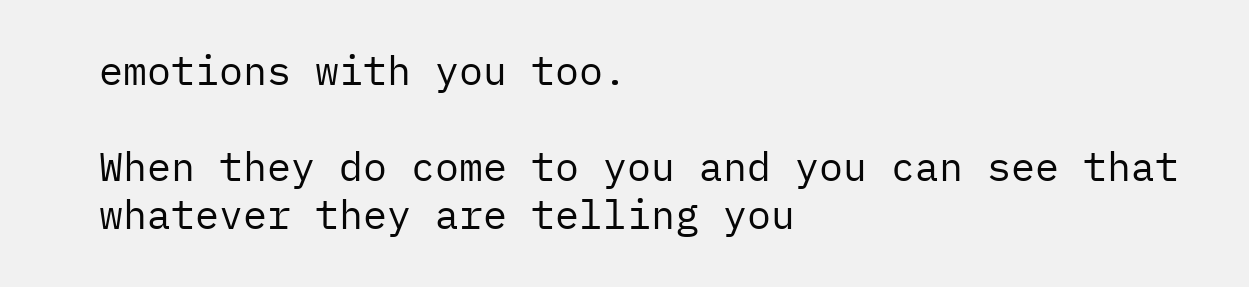emotions with you too.

When they do come to you and you can see that whatever they are telling you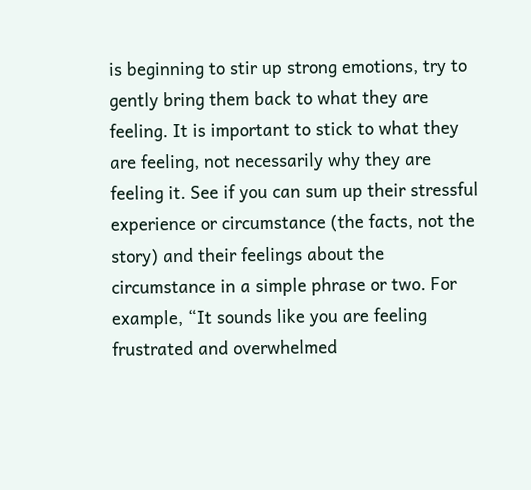is beginning to stir up strong emotions, try to gently bring them back to what they are feeling. It is important to stick to what they are feeling, not necessarily why they are feeling it. See if you can sum up their stressful experience or circumstance (the facts, not the story) and their feelings about the circumstance in a simple phrase or two. For example, “It sounds like you are feeling frustrated and overwhelmed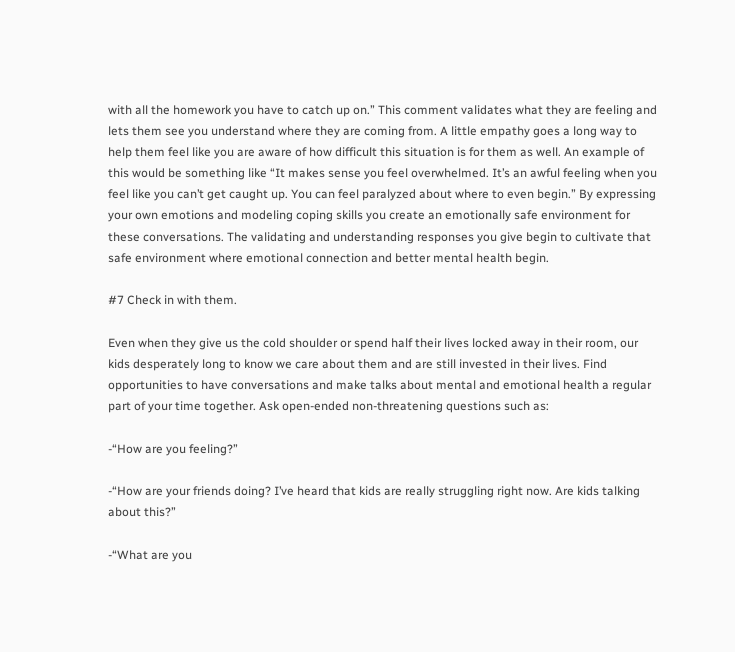with all the homework you have to catch up on.” This comment validates what they are feeling and lets them see you understand where they are coming from. A little empathy goes a long way to help them feel like you are aware of how difficult this situation is for them as well. An example of this would be something like “It makes sense you feel overwhelmed. It’s an awful feeling when you feel like you can’t get caught up. You can feel paralyzed about where to even begin.” By expressing your own emotions and modeling coping skills you create an emotionally safe environment for these conversations. The validating and understanding responses you give begin to cultivate that safe environment where emotional connection and better mental health begin.

#7 Check in with them.

Even when they give us the cold shoulder or spend half their lives locked away in their room, our kids desperately long to know we care about them and are still invested in their lives. Find opportunities to have conversations and make talks about mental and emotional health a regular part of your time together. Ask open-ended non-threatening questions such as:

-“How are you feeling?”

-“How are your friends doing? I’ve heard that kids are really struggling right now. Are kids talking about this?”

-“What are you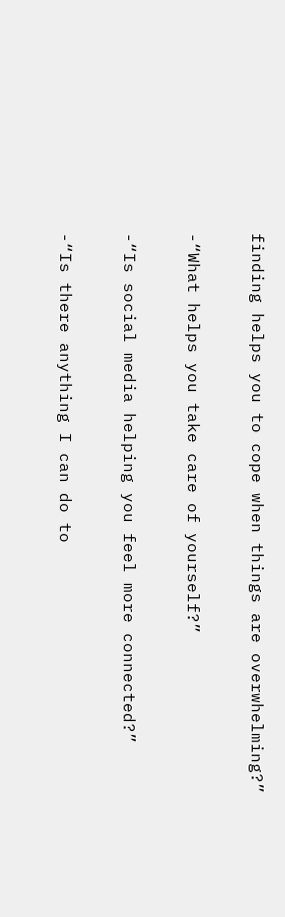finding helps you to cope when things are overwhelming?”

-“What helps you take care of yourself?”

-“Is social media helping you feel more connected?”

-“Is there anything I can do to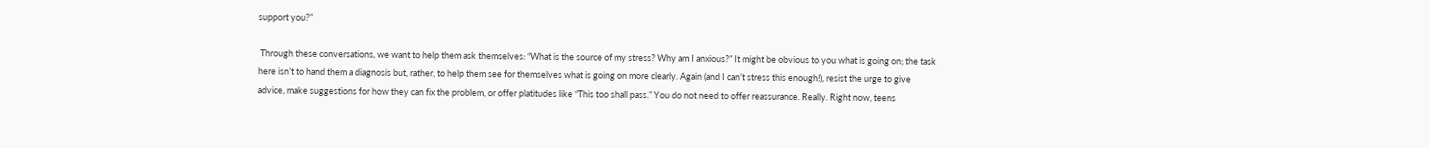support you?”

 Through these conversations, we want to help them ask themselves: “What is the source of my stress? Why am I anxious?” It might be obvious to you what is going on; the task here isn’t to hand them a diagnosis but, rather, to help them see for themselves what is going on more clearly. Again (and I can’t stress this enough!), resist the urge to give advice, make suggestions for how they can fix the problem, or offer platitudes like “This too shall pass.” You do not need to offer reassurance. Really. Right now, teens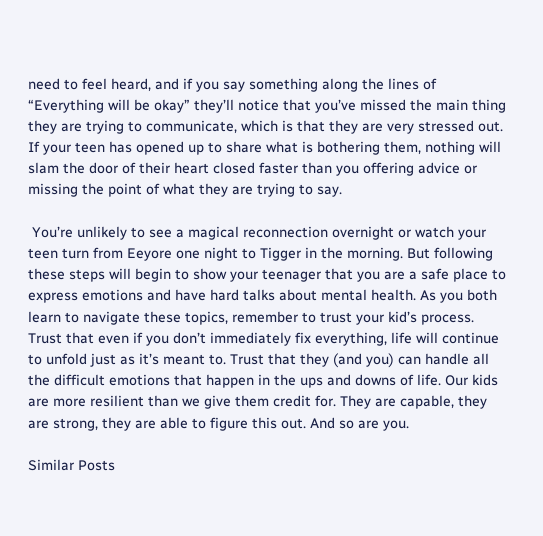need to feel heard, and if you say something along the lines of “Everything will be okay” they’ll notice that you’ve missed the main thing they are trying to communicate, which is that they are very stressed out. If your teen has opened up to share what is bothering them, nothing will slam the door of their heart closed faster than you offering advice or missing the point of what they are trying to say.

 You’re unlikely to see a magical reconnection overnight or watch your teen turn from Eeyore one night to Tigger in the morning. But following these steps will begin to show your teenager that you are a safe place to express emotions and have hard talks about mental health. As you both learn to navigate these topics, remember to trust your kid’s process. Trust that even if you don’t immediately fix everything, life will continue to unfold just as it’s meant to. Trust that they (and you) can handle all the difficult emotions that happen in the ups and downs of life. Our kids are more resilient than we give them credit for. They are capable, they are strong, they are able to figure this out. And so are you.

Similar Posts